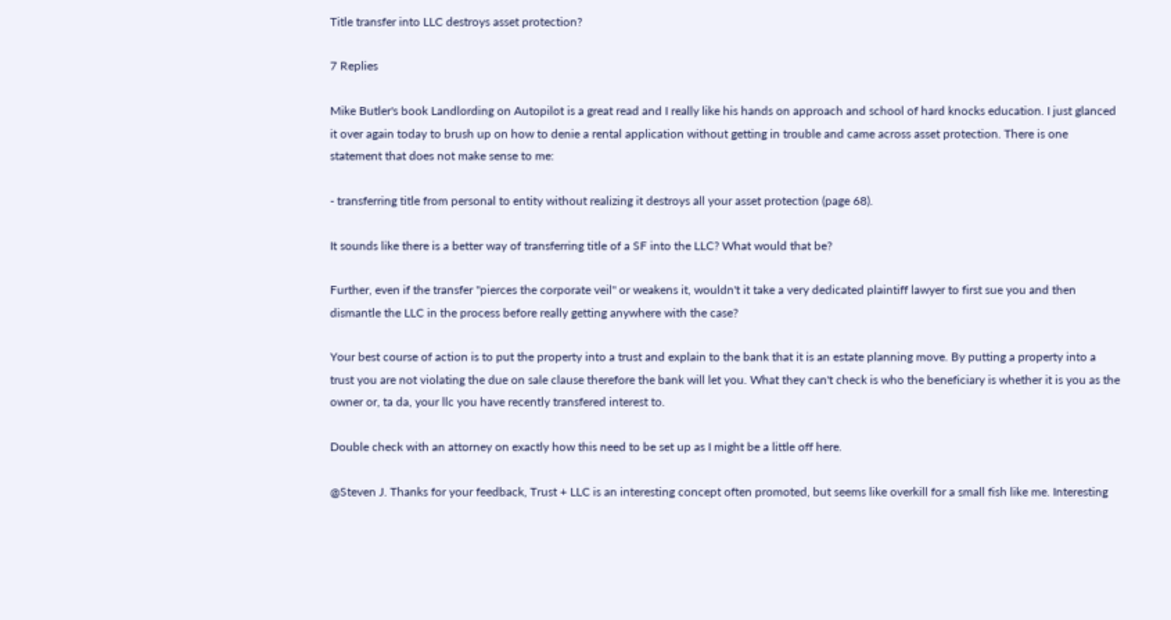Title transfer into LLC destroys asset protection?

7 Replies

Mike Butler's book Landlording on Autopilot is a great read and I really like his hands on approach and school of hard knocks education. I just glanced it over again today to brush up on how to denie a rental application without getting in trouble and came across asset protection. There is one statement that does not make sense to me:

- transferring title from personal to entity without realizing it destroys all your asset protection (page 68).

It sounds like there is a better way of transferring title of a SF into the LLC? What would that be?

Further, even if the transfer "pierces the corporate veil" or weakens it, wouldn't it take a very dedicated plaintiff lawyer to first sue you and then dismantle the LLC in the process before really getting anywhere with the case?

Your best course of action is to put the property into a trust and explain to the bank that it is an estate planning move. By putting a property into a trust you are not violating the due on sale clause therefore the bank will let you. What they can't check is who the beneficiary is whether it is you as the owner or, ta da, your llc you have recently transfered interest to.

Double check with an attorney on exactly how this need to be set up as I might be a little off here.

@Steven J. Thanks for your feedback, Trust + LLC is an interesting concept often promoted, but seems like overkill for a small fish like me. Interesting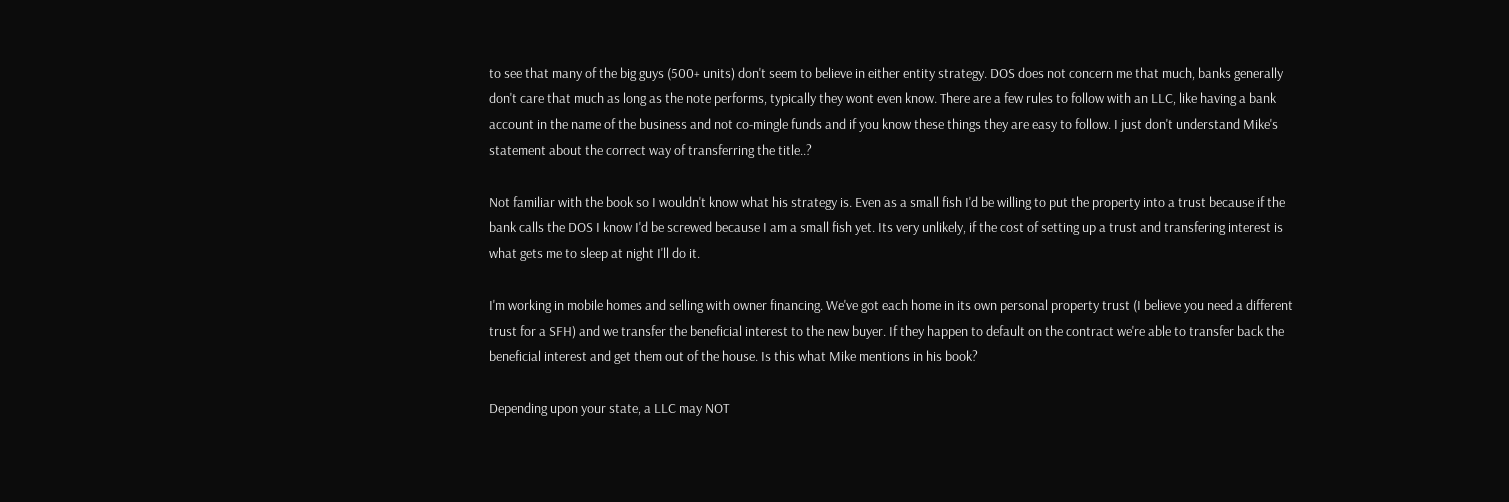to see that many of the big guys (500+ units) don't seem to believe in either entity strategy. DOS does not concern me that much, banks generally don't care that much as long as the note performs, typically they wont even know. There are a few rules to follow with an LLC, like having a bank account in the name of the business and not co-mingle funds and if you know these things they are easy to follow. I just don't understand Mike's statement about the correct way of transferring the title..?

Not familiar with the book so I wouldn't know what his strategy is. Even as a small fish I'd be willing to put the property into a trust because if the bank calls the DOS I know I'd be screwed because I am a small fish yet. Its very unlikely, if the cost of setting up a trust and transfering interest is what gets me to sleep at night I'll do it.

I'm working in mobile homes and selling with owner financing. We've got each home in its own personal property trust (I believe you need a different trust for a SFH) and we transfer the beneficial interest to the new buyer. If they happen to default on the contract we're able to transfer back the beneficial interest and get them out of the house. Is this what Mike mentions in his book?

Depending upon your state, a LLC may NOT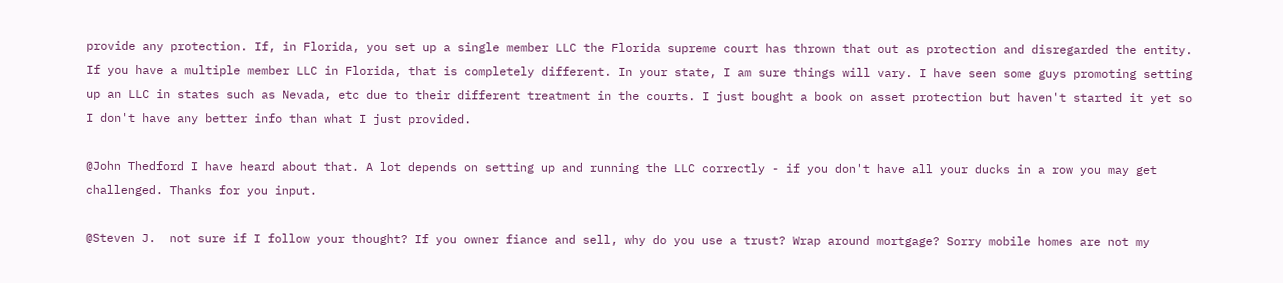provide any protection. If, in Florida, you set up a single member LLC the Florida supreme court has thrown that out as protection and disregarded the entity. If you have a multiple member LLC in Florida, that is completely different. In your state, I am sure things will vary. I have seen some guys promoting setting up an LLC in states such as Nevada, etc due to their different treatment in the courts. I just bought a book on asset protection but haven't started it yet so I don't have any better info than what I just provided.

@John Thedford I have heard about that. A lot depends on setting up and running the LLC correctly - if you don't have all your ducks in a row you may get challenged. Thanks for you input.

@Steven J.  not sure if I follow your thought? If you owner fiance and sell, why do you use a trust? Wrap around mortgage? Sorry mobile homes are not my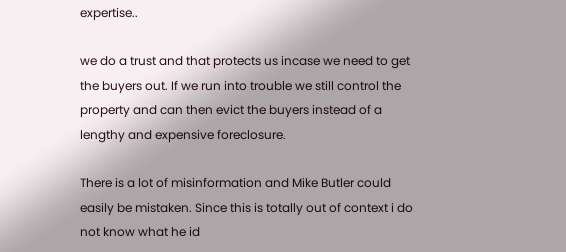expertise..

we do a trust and that protects us incase we need to get the buyers out. If we run into trouble we still control the property and can then evict the buyers instead of a lengthy and expensive foreclosure.

There is a lot of misinformation and Mike Butler could easily be mistaken. Since this is totally out of context i do not know what he id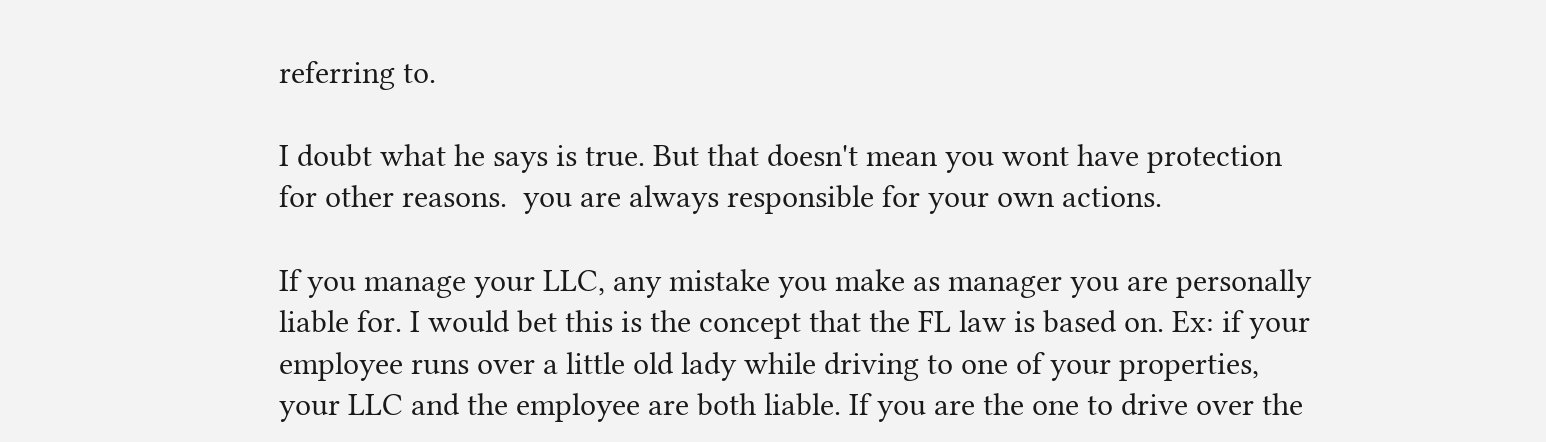referring to.

I doubt what he says is true. But that doesn't mean you wont have protection for other reasons.  you are always responsible for your own actions.

If you manage your LLC, any mistake you make as manager you are personally liable for. I would bet this is the concept that the FL law is based on. Ex: if your employee runs over a little old lady while driving to one of your properties, your LLC and the employee are both liable. If you are the one to drive over the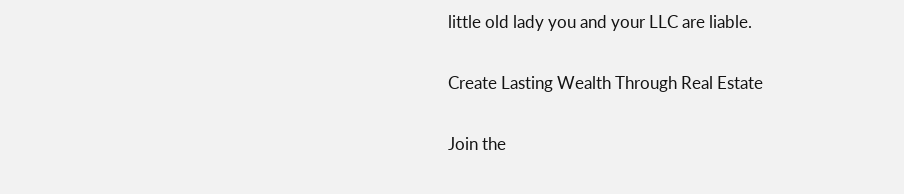little old lady you and your LLC are liable.

Create Lasting Wealth Through Real Estate

Join the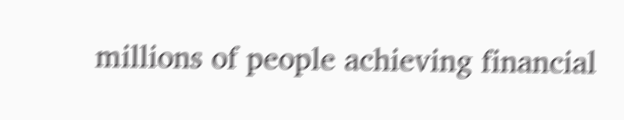millions of people achieving financial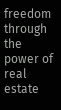freedom through the power of real estate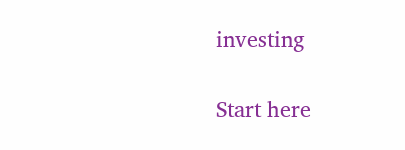investing

Start here